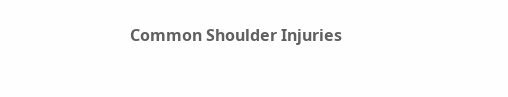Common Shoulder Injuries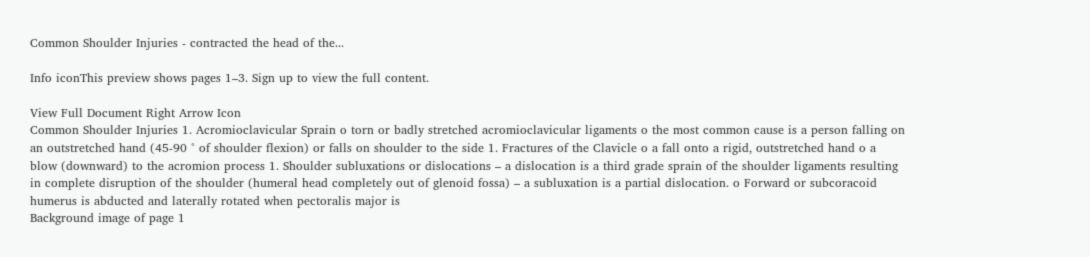Common Shoulder Injuries - contracted the head of the...

Info iconThis preview shows pages 1–3. Sign up to view the full content.

View Full Document Right Arrow Icon
Common Shoulder Injuries 1. Acromioclavicular Sprain o torn or badly stretched acromioclavicular ligaments o the most common cause is a person falling on an outstretched hand (45-90 ° of shoulder flexion) or falls on shoulder to the side 1. Fractures of the Clavicle o a fall onto a rigid, outstretched hand o a blow (downward) to the acromion process 1. Shoulder subluxations or dislocations – a dislocation is a third grade sprain of the shoulder ligaments resulting in complete disruption of the shoulder (humeral head completely out of glenoid fossa) – a subluxation is a partial dislocation. o Forward or subcoracoid humerus is abducted and laterally rotated when pectoralis major is
Background image of page 1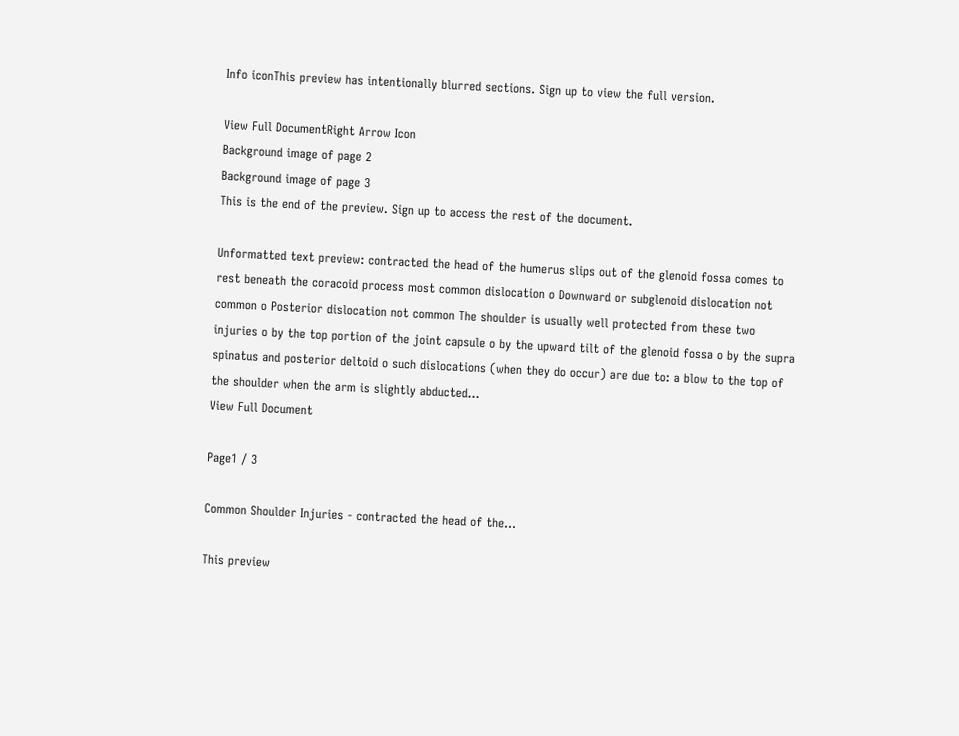Info iconThis preview has intentionally blurred sections. Sign up to view the full version.

View Full DocumentRight Arrow Icon
Background image of page 2
Background image of page 3
This is the end of the preview. Sign up to access the rest of the document.

Unformatted text preview: contracted the head of the humerus slips out of the glenoid fossa comes to rest beneath the coracoid process most common dislocation o Downward or subglenoid dislocation not common o Posterior dislocation not common The shoulder is usually well protected from these two injuries o by the top portion of the joint capsule o by the upward tilt of the glenoid fossa o by the supra spinatus and posterior deltoid o such dislocations (when they do occur) are due to: a blow to the top of the shoulder when the arm is slightly abducted...
View Full Document

Page1 / 3

Common Shoulder Injuries - contracted the head of the...

This preview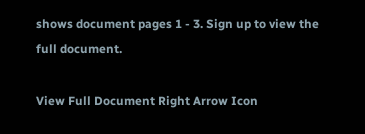shows document pages 1 - 3. Sign up to view the full document.

View Full Document Right Arrow Icon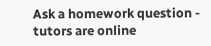Ask a homework question - tutors are online